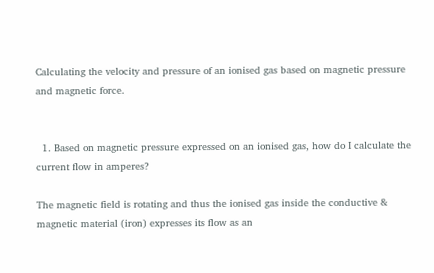Calculating the velocity and pressure of an ionised gas based on magnetic pressure and magnetic force.


  1. Based on magnetic pressure expressed on an ionised gas, how do I calculate the current flow in amperes?

The magnetic field is rotating and thus the ionised gas inside the conductive & magnetic material (iron) expresses its flow as an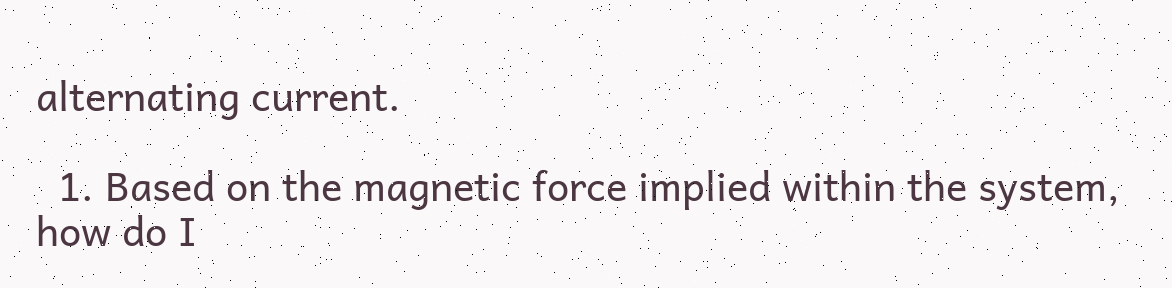alternating current.

  1. Based on the magnetic force implied within the system, how do I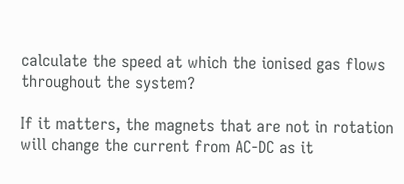calculate the speed at which the ionised gas flows throughout the system?

If it matters, the magnets that are not in rotation will change the current from AC-DC as it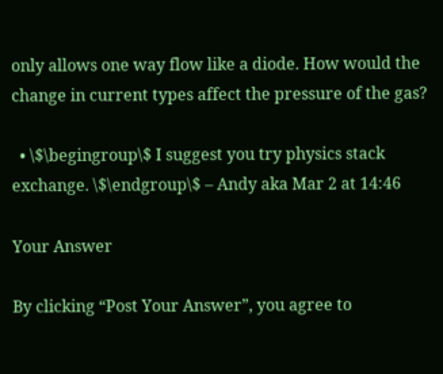only allows one way flow like a diode. How would the change in current types affect the pressure of the gas?

  • \$\begingroup\$ I suggest you try physics stack exchange. \$\endgroup\$ – Andy aka Mar 2 at 14:46

Your Answer

By clicking “Post Your Answer”, you agree to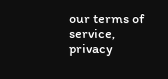our terms of service, privacy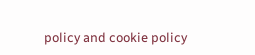policy and cookie policy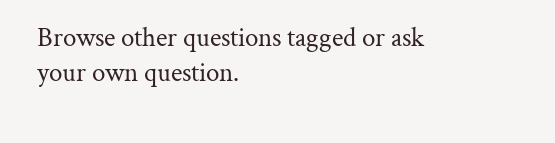Browse other questions tagged or ask your own question.